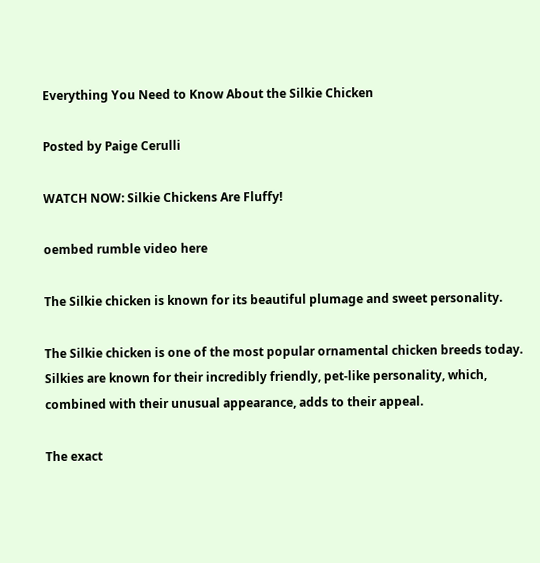Everything You Need to Know About the Silkie Chicken

Posted by Paige Cerulli

WATCH NOW: Silkie Chickens Are Fluffy!

oembed rumble video here

The Silkie chicken is known for its beautiful plumage and sweet personality.

The Silkie chicken is one of the most popular ornamental chicken breeds today. Silkies are known for their incredibly friendly, pet-like personality, which, combined with their unusual appearance, adds to their appeal.

The exact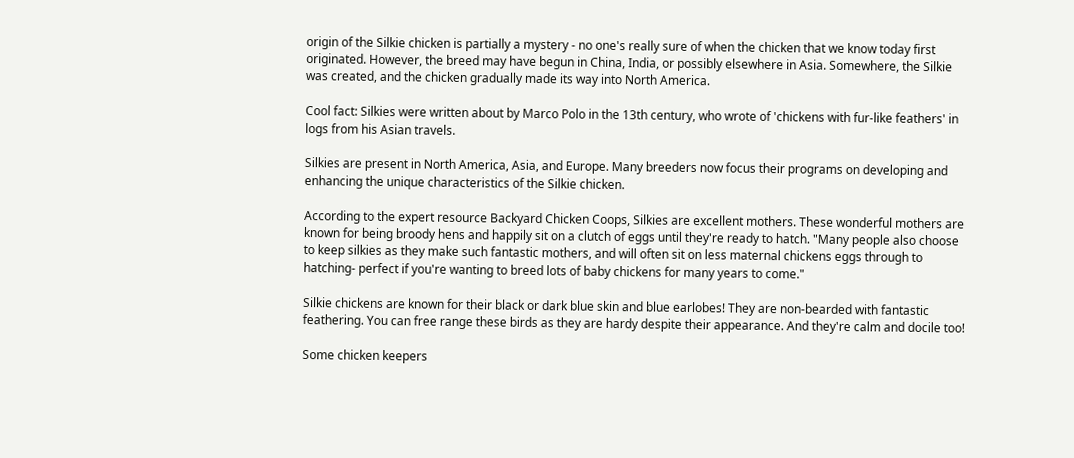origin of the Silkie chicken is partially a mystery - no one's really sure of when the chicken that we know today first originated. However, the breed may have begun in China, India, or possibly elsewhere in Asia. Somewhere, the Silkie was created, and the chicken gradually made its way into North America.

Cool fact: Silkies were written about by Marco Polo in the 13th century, who wrote of 'chickens with fur-like feathers' in logs from his Asian travels.

Silkies are present in North America, Asia, and Europe. Many breeders now focus their programs on developing and enhancing the unique characteristics of the Silkie chicken.

According to the expert resource Backyard Chicken Coops, Silkies are excellent mothers. These wonderful mothers are known for being broody hens and happily sit on a clutch of eggs until they're ready to hatch. "Many people also choose to keep silkies as they make such fantastic mothers, and will often sit on less maternal chickens eggs through to hatching- perfect if you're wanting to breed lots of baby chickens for many years to come."

Silkie chickens are known for their black or dark blue skin and blue earlobes! They are non-bearded with fantastic feathering. You can free range these birds as they are hardy despite their appearance. And they're calm and docile too!

Some chicken keepers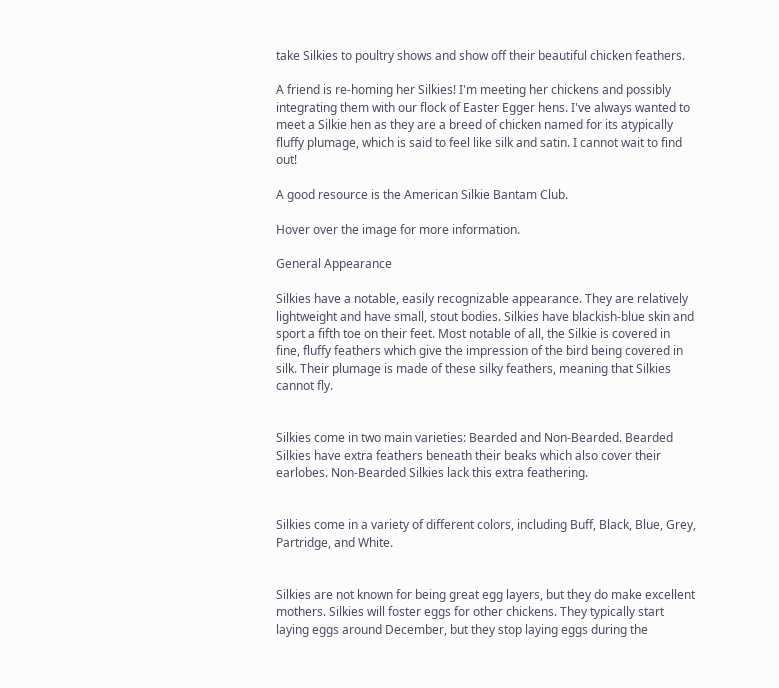take Silkies to poultry shows and show off their beautiful chicken feathers.

A friend is re-homing her Silkies! I'm meeting her chickens and possibly integrating them with our flock of Easter Egger hens. I've always wanted to meet a Silkie hen as they are a breed of chicken named for its atypically fluffy plumage, which is said to feel like silk and satin. I cannot wait to find out!

A good resource is the American Silkie Bantam Club.

Hover over the image for more information.

General Appearance

Silkies have a notable, easily recognizable appearance. They are relatively lightweight and have small, stout bodies. Silkies have blackish-blue skin and sport a fifth toe on their feet. Most notable of all, the Silkie is covered in fine, fluffy feathers which give the impression of the bird being covered in silk. Their plumage is made of these silky feathers, meaning that Silkies cannot fly.


Silkies come in two main varieties: Bearded and Non-Bearded. Bearded Silkies have extra feathers beneath their beaks which also cover their earlobes. Non-Bearded Silkies lack this extra feathering.


Silkies come in a variety of different colors, including Buff, Black, Blue, Grey, Partridge, and White.


Silkies are not known for being great egg layers, but they do make excellent mothers. Silkies will foster eggs for other chickens. They typically start laying eggs around December, but they stop laying eggs during the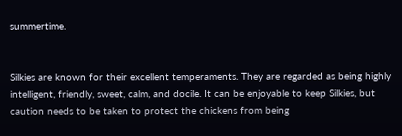summertime.


Silkies are known for their excellent temperaments. They are regarded as being highly intelligent, friendly, sweet, calm, and docile. It can be enjoyable to keep Silkies, but caution needs to be taken to protect the chickens from being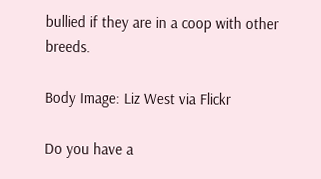bullied if they are in a coop with other breeds.

Body Image: Liz West via Flickr

Do you have a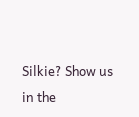Silkie? Show us in the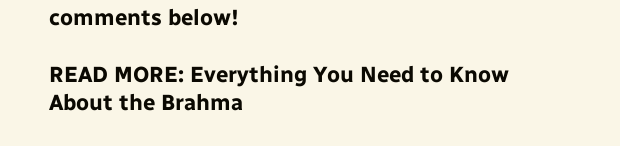comments below!

READ MORE: Everything You Need to Know About the Brahma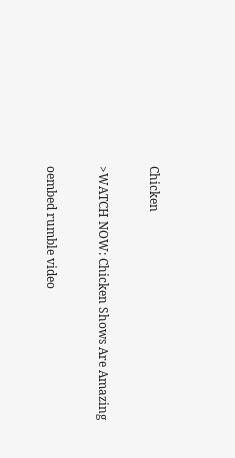Chicken

>WATCH NOW: Chicken Shows Are Amazing

oembed rumble video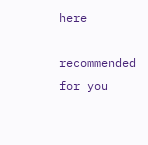here

recommended for you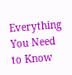Everything You Need to Know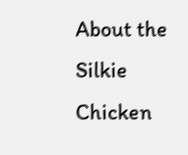About the Silkie Chicken